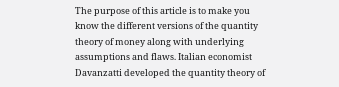The purpose of this article is to make you know the different versions of the quantity theory of money along with underlying assumptions and flaws. Italian economist Davanzatti developed the quantity theory of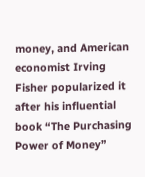money, and American economist Irving Fisher popularized it after his influential book “The Purchasing Power of Money”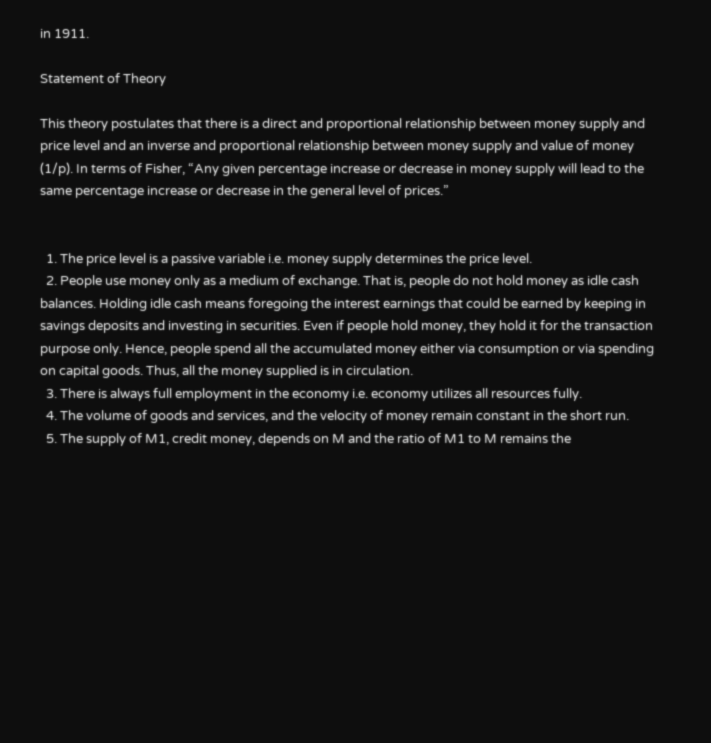in 1911.

Statement of Theory

This theory postulates that there is a direct and proportional relationship between money supply and price level and an inverse and proportional relationship between money supply and value of money (1/p). In terms of Fisher, “Any given percentage increase or decrease in money supply will lead to the same percentage increase or decrease in the general level of prices.”


  1. The price level is a passive variable i.e. money supply determines the price level.
  2. People use money only as a medium of exchange. That is, people do not hold money as idle cash balances. Holding idle cash means foregoing the interest earnings that could be earned by keeping in savings deposits and investing in securities. Even if people hold money, they hold it for the transaction purpose only. Hence, people spend all the accumulated money either via consumption or via spending on capital goods. Thus, all the money supplied is in circulation.
  3. There is always full employment in the economy i.e. economy utilizes all resources fully.
  4. The volume of goods and services, and the velocity of money remain constant in the short run.
  5. The supply of M1, credit money, depends on M and the ratio of M1 to M remains the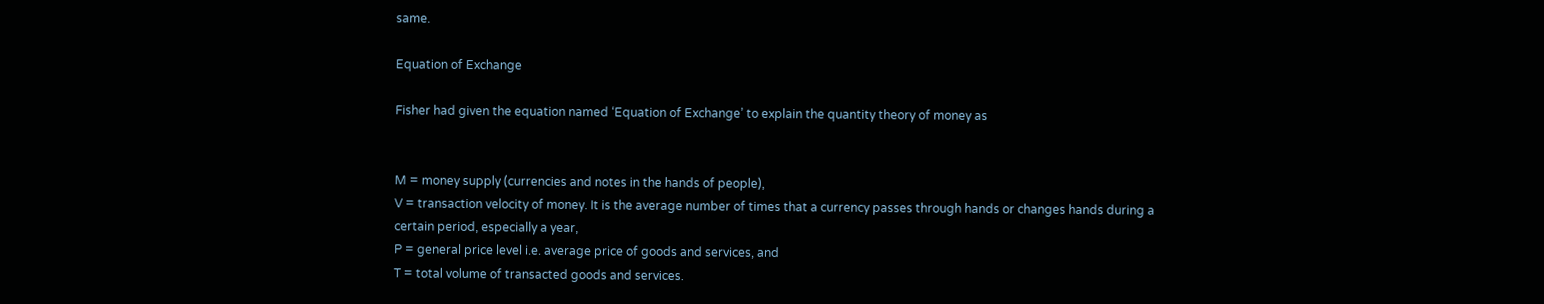same.

Equation of Exchange

Fisher had given the equation named ‘Equation of Exchange’ to explain the quantity theory of money as


M = money supply (currencies and notes in the hands of people),
V = transaction velocity of money. It is the average number of times that a currency passes through hands or changes hands during a certain period, especially a year,
P = general price level i.e. average price of goods and services, and
T = total volume of transacted goods and services.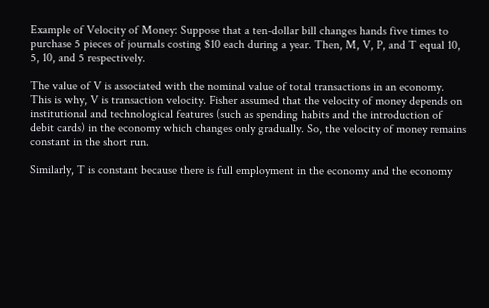Example of Velocity of Money: Suppose that a ten-dollar bill changes hands five times to purchase 5 pieces of journals costing $10 each during a year. Then, M, V, P, and T equal 10, 5, 10, and 5 respectively.

The value of V is associated with the nominal value of total transactions in an economy. This is why, V is transaction velocity. Fisher assumed that the velocity of money depends on institutional and technological features (such as spending habits and the introduction of debit cards) in the economy which changes only gradually. So, the velocity of money remains constant in the short run.

Similarly, T is constant because there is full employment in the economy and the economy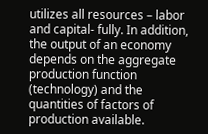utilizes all resources – labor and capital- fully. In addition, the output of an economy depends on the aggregate production function (technology) and the quantities of factors of production available.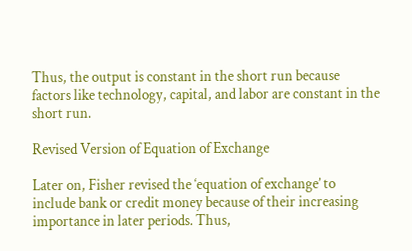Thus, the output is constant in the short run because factors like technology, capital, and labor are constant in the short run.

Revised Version of Equation of Exchange

Later on, Fisher revised the ‘equation of exchange’ to include bank or credit money because of their increasing importance in later periods. Thus,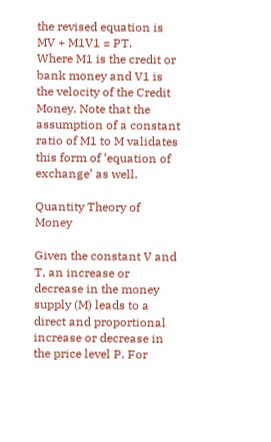the revised equation is MV + M1V1 = PT.
Where M1 is the credit or bank money and V1 is the velocity of the Credit Money. Note that the assumption of a constant ratio of M1 to M validates this form of ‘equation of exchange’ as well.

Quantity Theory of Money

Given the constant V and T, an increase or decrease in the money supply (M) leads to a direct and proportional increase or decrease in the price level P. For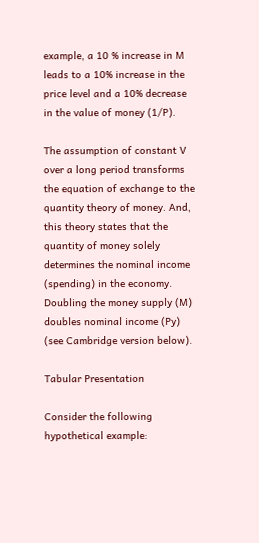example, a 10 % increase in M leads to a 10% increase in the price level and a 10% decrease in the value of money (1/P).

The assumption of constant V over a long period transforms the equation of exchange to the quantity theory of money. And, this theory states that the quantity of money solely determines the nominal income (spending) in the economy. Doubling the money supply (M) doubles nominal income (Py) (see Cambridge version below).

Tabular Presentation

Consider the following hypothetical example: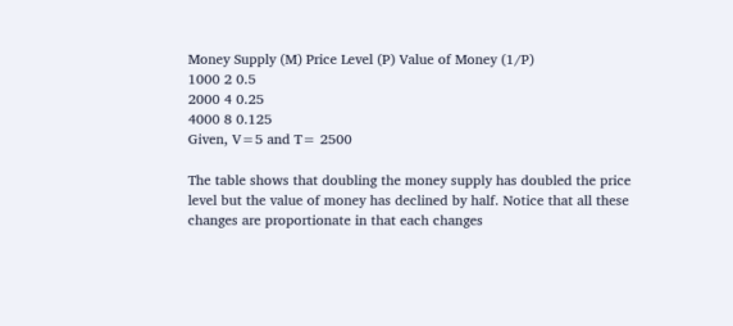Money Supply (M) Price Level (P) Value of Money (1/P)
1000 2 0.5
2000 4 0.25
4000 8 0.125
Given, V=5 and T= 2500

The table shows that doubling the money supply has doubled the price level but the value of money has declined by half. Notice that all these changes are proportionate in that each changes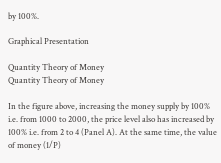by 100%.

Graphical Presentation

Quantity Theory of Money
Quantity Theory of Money

In the figure above, increasing the money supply by 100% i.e. from 1000 to 2000, the price level also has increased by 100% i.e. from 2 to 4 (Panel A). At the same time, the value of money (1/P)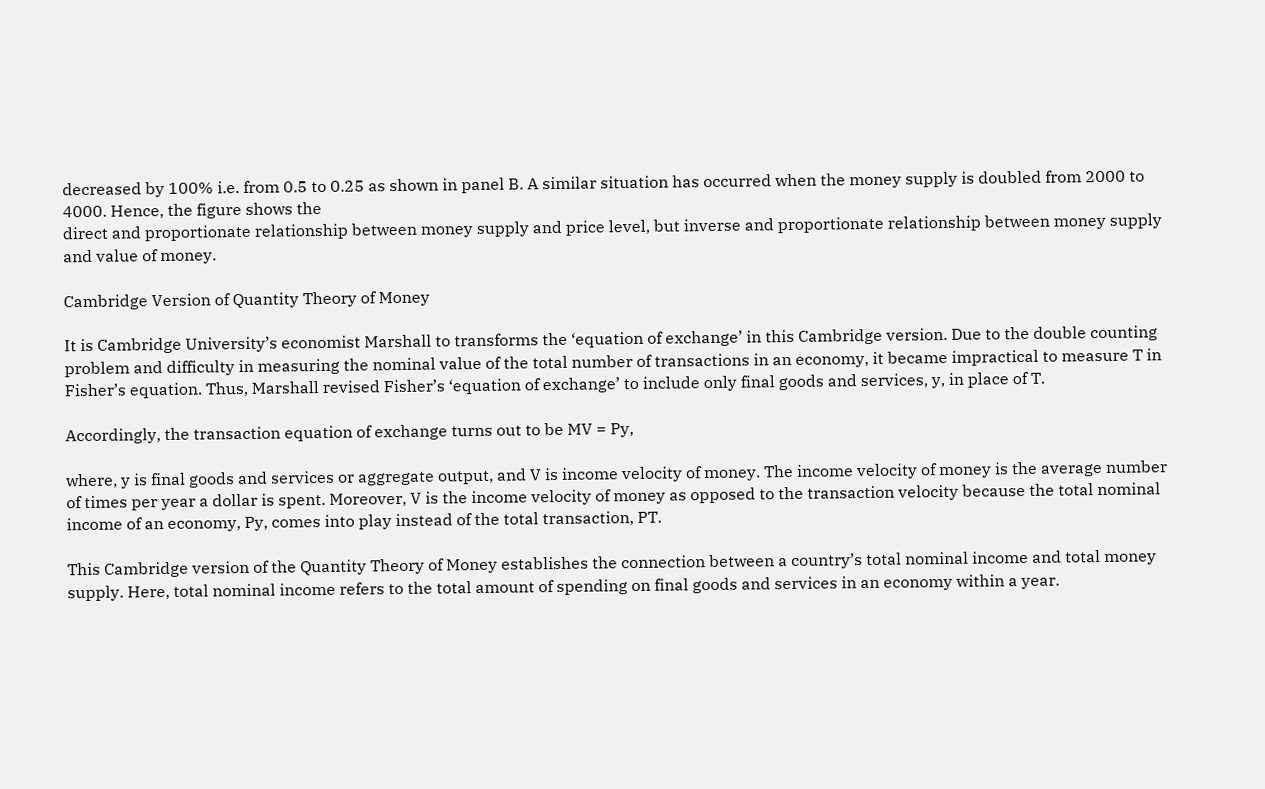decreased by 100% i.e. from 0.5 to 0.25 as shown in panel B. A similar situation has occurred when the money supply is doubled from 2000 to 4000. Hence, the figure shows the
direct and proportionate relationship between money supply and price level, but inverse and proportionate relationship between money supply and value of money.

Cambridge Version of Quantity Theory of Money

It is Cambridge University’s economist Marshall to transforms the ‘equation of exchange’ in this Cambridge version. Due to the double counting problem and difficulty in measuring the nominal value of the total number of transactions in an economy, it became impractical to measure T in Fisher’s equation. Thus, Marshall revised Fisher’s ‘equation of exchange’ to include only final goods and services, y, in place of T.

Accordingly, the transaction equation of exchange turns out to be MV = Py,

where, y is final goods and services or aggregate output, and V is income velocity of money. The income velocity of money is the average number of times per year a dollar is spent. Moreover, V is the income velocity of money as opposed to the transaction velocity because the total nominal income of an economy, Py, comes into play instead of the total transaction, PT.

This Cambridge version of the Quantity Theory of Money establishes the connection between a country’s total nominal income and total money supply. Here, total nominal income refers to the total amount of spending on final goods and services in an economy within a year.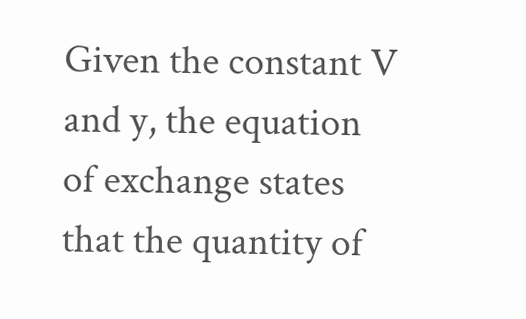Given the constant V and y, the equation of exchange states that the quantity of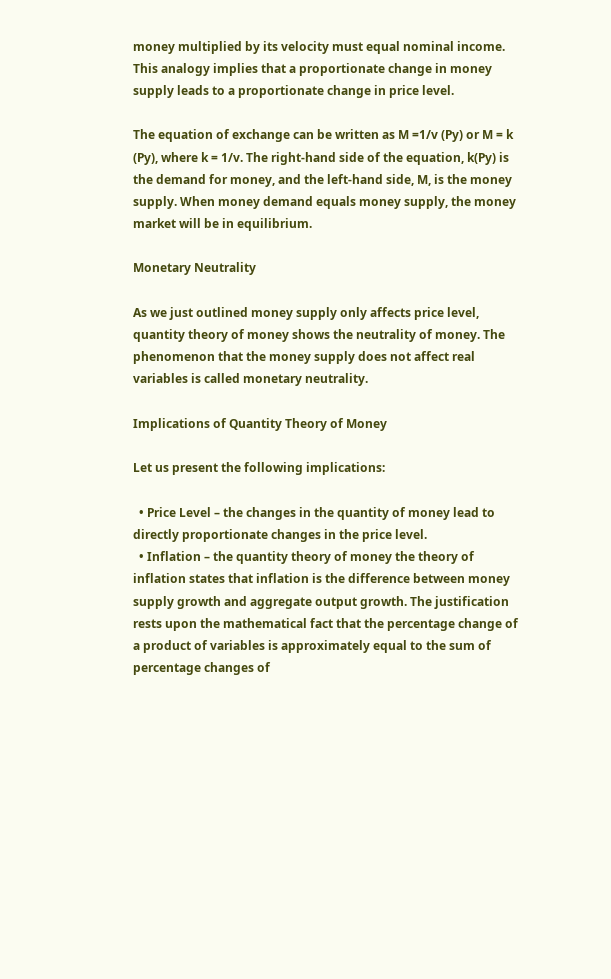money multiplied by its velocity must equal nominal income. This analogy implies that a proportionate change in money supply leads to a proportionate change in price level.

The equation of exchange can be written as M =1/v (Py) or M = k (Py), where k = 1/v. The right-hand side of the equation, k(Py) is the demand for money, and the left-hand side, M, is the money supply. When money demand equals money supply, the money market will be in equilibrium.

Monetary Neutrality

As we just outlined money supply only affects price level, quantity theory of money shows the neutrality of money. The phenomenon that the money supply does not affect real variables is called monetary neutrality.

Implications of Quantity Theory of Money

Let us present the following implications:

  • Price Level – the changes in the quantity of money lead to directly proportionate changes in the price level.
  • Inflation – the quantity theory of money the theory of inflation states that inflation is the difference between money supply growth and aggregate output growth. The justification rests upon the mathematical fact that the percentage change of a product of variables is approximately equal to the sum of percentage changes of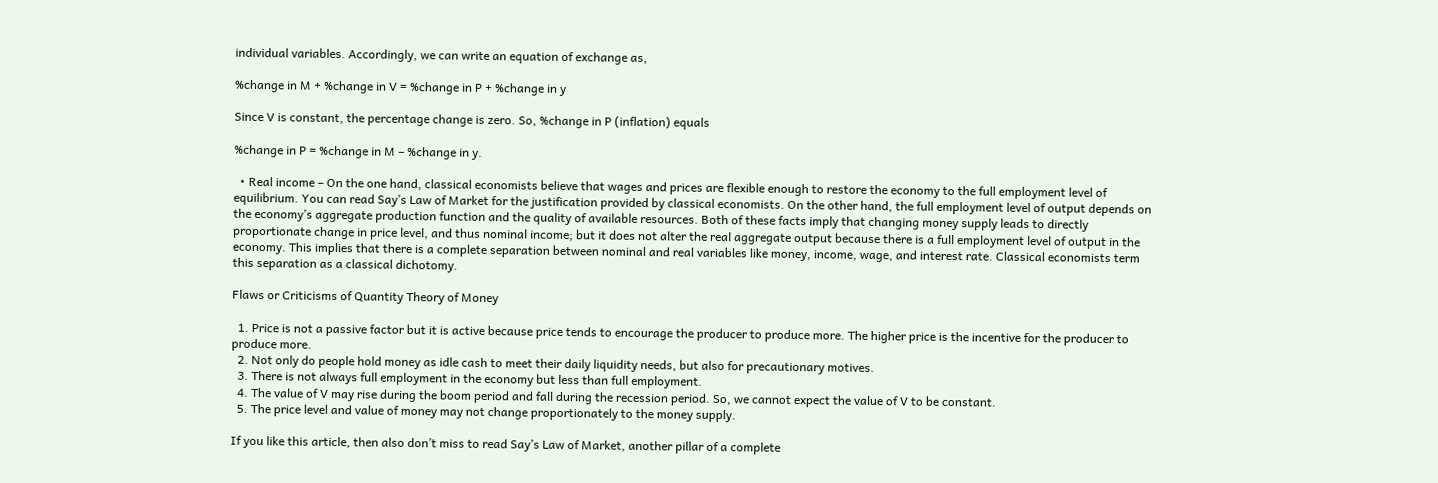individual variables. Accordingly, we can write an equation of exchange as,

%change in M + %change in V = %change in P + %change in y

Since V is constant, the percentage change is zero. So, %change in P (inflation) equals

%change in P = %change in M – %change in y.

  • Real income – On the one hand, classical economists believe that wages and prices are flexible enough to restore the economy to the full employment level of equilibrium. You can read Say’s Law of Market for the justification provided by classical economists. On the other hand, the full employment level of output depends on the economy’s aggregate production function and the quality of available resources. Both of these facts imply that changing money supply leads to directly proportionate change in price level, and thus nominal income; but it does not alter the real aggregate output because there is a full employment level of output in the economy. This implies that there is a complete separation between nominal and real variables like money, income, wage, and interest rate. Classical economists term this separation as a classical dichotomy.

Flaws or Criticisms of Quantity Theory of Money

  1. Price is not a passive factor but it is active because price tends to encourage the producer to produce more. The higher price is the incentive for the producer to produce more.
  2. Not only do people hold money as idle cash to meet their daily liquidity needs, but also for precautionary motives.
  3. There is not always full employment in the economy but less than full employment.
  4. The value of V may rise during the boom period and fall during the recession period. So, we cannot expect the value of V to be constant.
  5. The price level and value of money may not change proportionately to the money supply.

If you like this article, then also don’t miss to read Say’s Law of Market, another pillar of a complete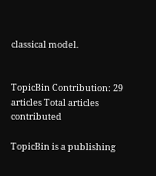classical model.


TopicBin Contribution: 29 articles Total articles contributed

TopicBin is a publishing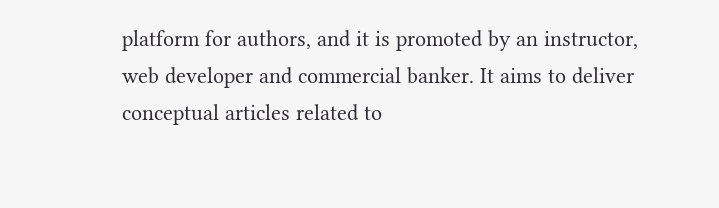platform for authors, and it is promoted by an instructor, web developer and commercial banker. It aims to deliver conceptual articles related to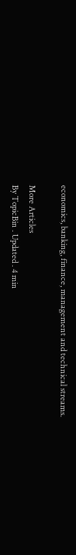economics, banking, finance, management and technical streams.

More Articles
By TopicBin . Updated . 4 min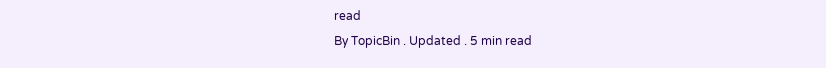read
By TopicBin . Updated . 5 min read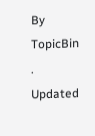By TopicBin . Updated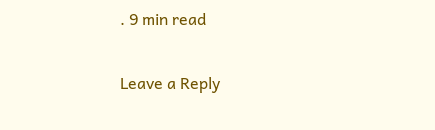. 9 min read

Leave a Reply